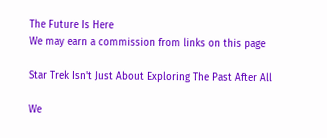The Future Is Here
We may earn a commission from links on this page

Star Trek Isn't Just About Exploring The Past After All

We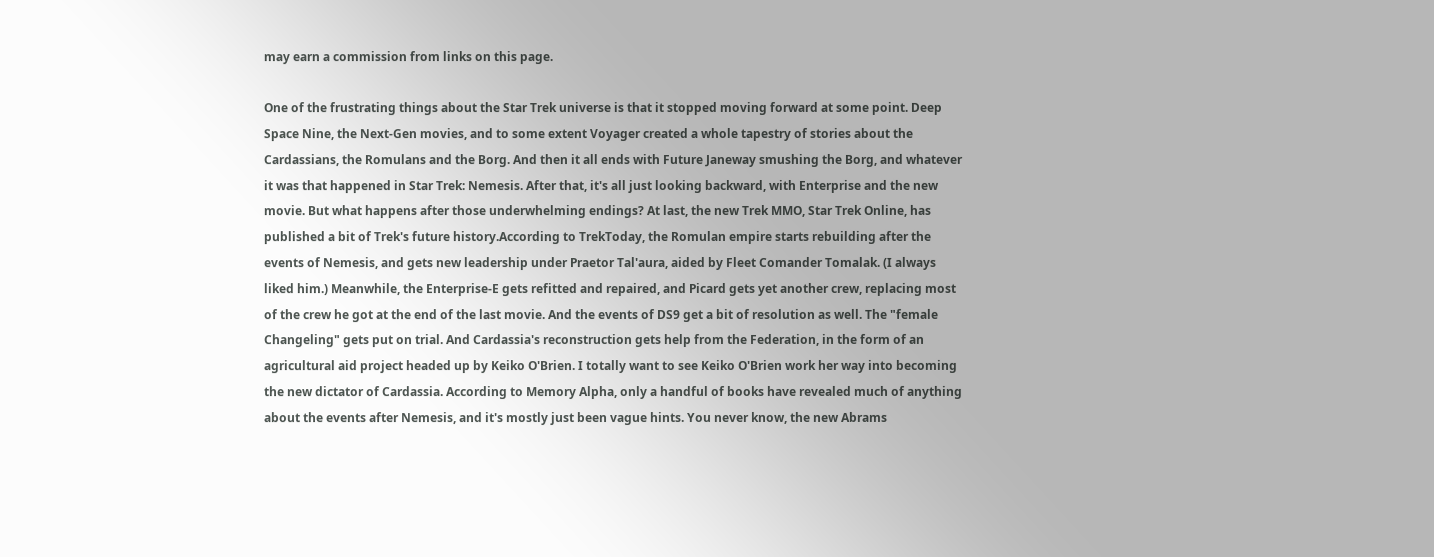may earn a commission from links on this page.

One of the frustrating things about the Star Trek universe is that it stopped moving forward at some point. Deep Space Nine, the Next-Gen movies, and to some extent Voyager created a whole tapestry of stories about the Cardassians, the Romulans and the Borg. And then it all ends with Future Janeway smushing the Borg, and whatever it was that happened in Star Trek: Nemesis. After that, it's all just looking backward, with Enterprise and the new movie. But what happens after those underwhelming endings? At last, the new Trek MMO, Star Trek Online, has published a bit of Trek's future history.According to TrekToday, the Romulan empire starts rebuilding after the events of Nemesis, and gets new leadership under Praetor Tal'aura, aided by Fleet Comander Tomalak. (I always liked him.) Meanwhile, the Enterprise-E gets refitted and repaired, and Picard gets yet another crew, replacing most of the crew he got at the end of the last movie. And the events of DS9 get a bit of resolution as well. The "female Changeling" gets put on trial. And Cardassia's reconstruction gets help from the Federation, in the form of an agricultural aid project headed up by Keiko O'Brien. I totally want to see Keiko O'Brien work her way into becoming the new dictator of Cardassia. According to Memory Alpha, only a handful of books have revealed much of anything about the events after Nemesis, and it's mostly just been vague hints. You never know, the new Abrams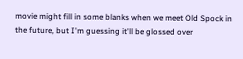movie might fill in some blanks when we meet Old Spock in the future, but I'm guessing it'll be glossed over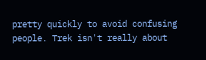pretty quickly to avoid confusing people. Trek isn't really about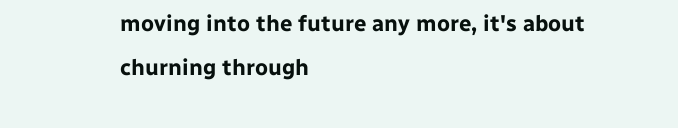moving into the future any more, it's about churning through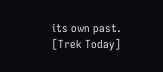its own past. [Trek Today]